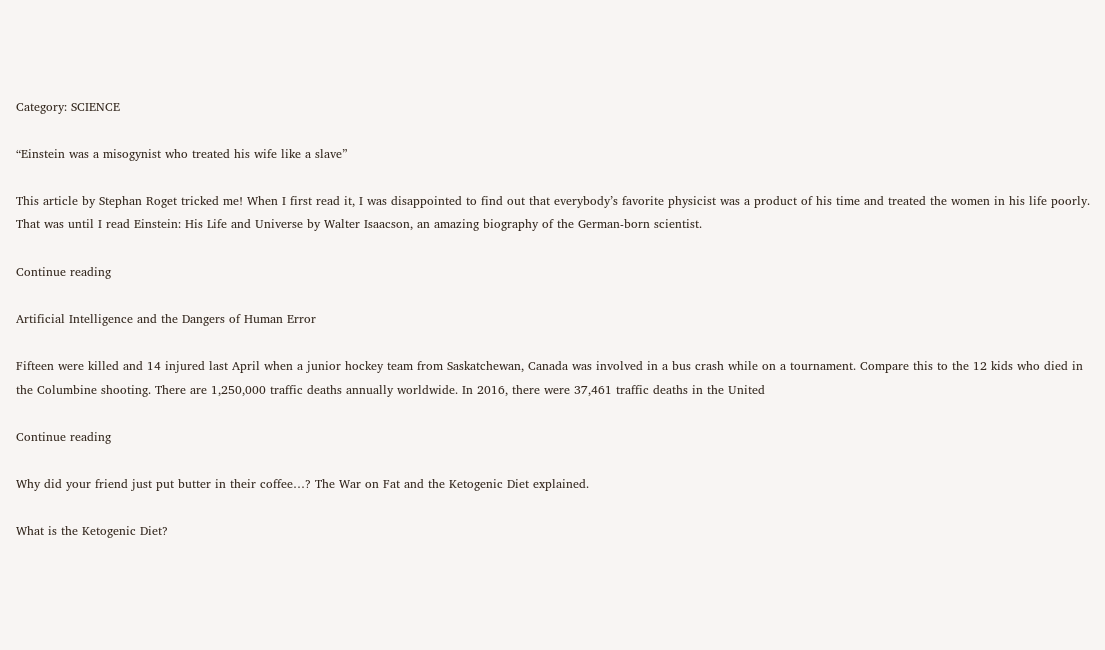Category: SCIENCE

“Einstein was a misogynist who treated his wife like a slave”

This article by Stephan Roget tricked me! When I first read it, I was disappointed to find out that everybody’s favorite physicist was a product of his time and treated the women in his life poorly. That was until I read Einstein: His Life and Universe by Walter Isaacson, an amazing biography of the German-born scientist.

Continue reading

Artificial Intelligence and the Dangers of Human Error

Fifteen were killed and 14 injured last April when a junior hockey team from Saskatchewan, Canada was involved in a bus crash while on a tournament. Compare this to the 12 kids who died in the Columbine shooting. There are 1,250,000 traffic deaths annually worldwide. In 2016, there were 37,461 traffic deaths in the United

Continue reading

Why did your friend just put butter in their coffee…? The War on Fat and the Ketogenic Diet explained.

What is the Ketogenic Diet?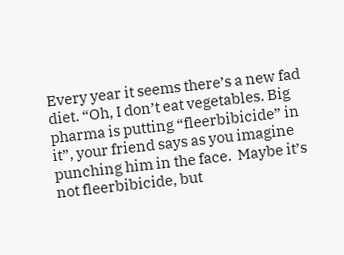Every year it seems there’s a new fad diet. “Oh, I don’t eat vegetables. Big pharma is putting “fleerbibicide” in it”, your friend says as you imagine punching him in the face.  Maybe it’s not fleerbibicide, but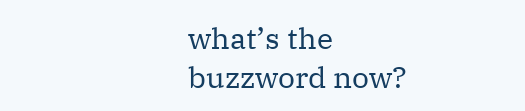what’s the buzzword now?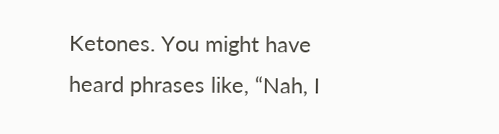Ketones. You might have heard phrases like, “Nah, I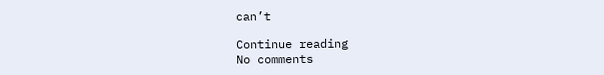can’t

Continue reading
No comments